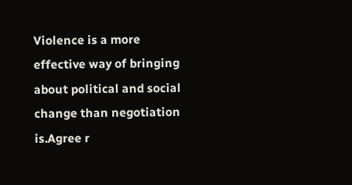Violence is a more effective way of bringing about political and social change than negotiation is.Agree r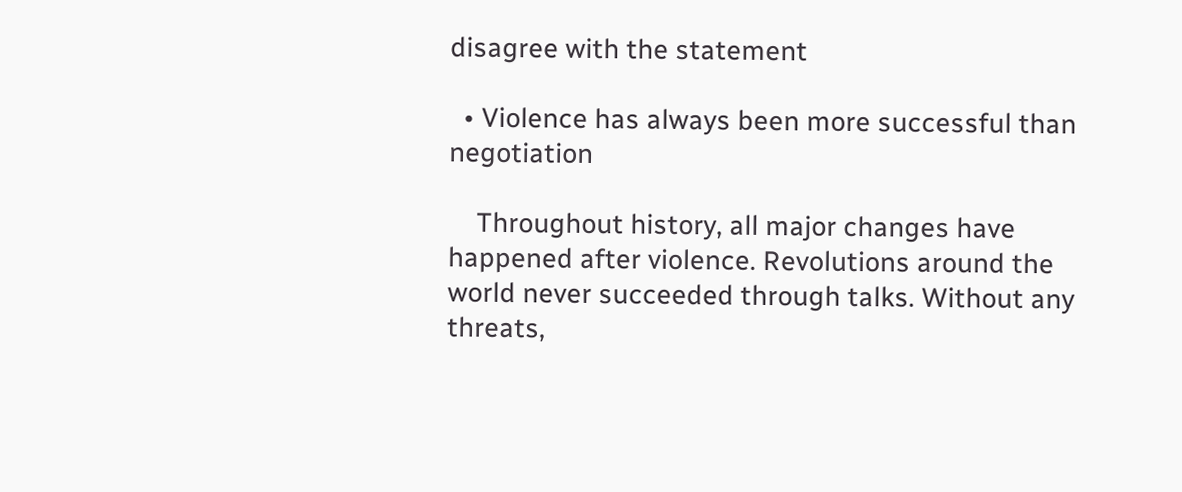disagree with the statement

  • Violence has always been more successful than negotiation

    Throughout history, all major changes have happened after violence. Revolutions around the world never succeeded through talks. Without any threats,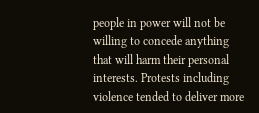people in power will not be willing to concede anything that will harm their personal interests. Protests including violence tended to deliver more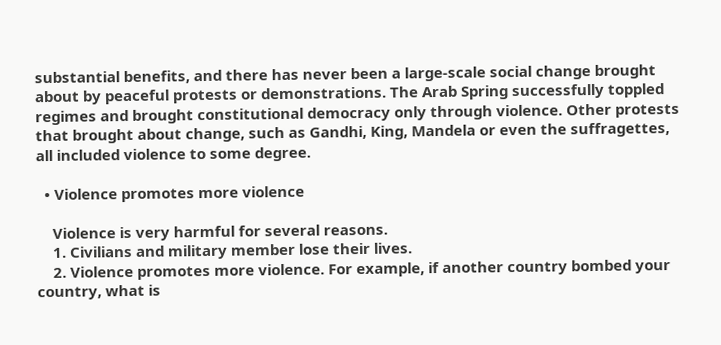substantial benefits, and there has never been a large-scale social change brought about by peaceful protests or demonstrations. The Arab Spring successfully toppled regimes and brought constitutional democracy only through violence. Other protests that brought about change, such as Gandhi, King, Mandela or even the suffragettes, all included violence to some degree.

  • Violence promotes more violence

    Violence is very harmful for several reasons.
    1. Civilians and military member lose their lives.
    2. Violence promotes more violence. For example, if another country bombed your country, what is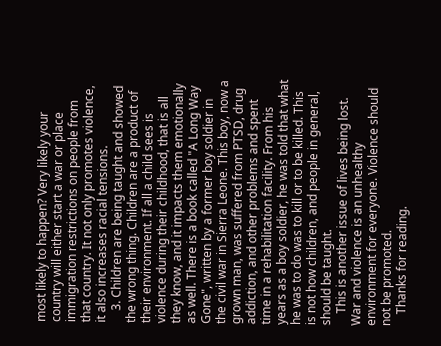most likely to happen? Very likely your country will either start a war or place immigration restrictions on people from that country. It not only promotes violence, it also increases racial tensions.
    3. Children are being taught and showed the wrong thing. Children are a product of their environment. If all a child sees is violence during their childhood, that is all they know, and it impacts them emotionally as well. There is a book called "A Long Way Gone", written by a former boy soldier in the civil war in Sierra Leone. This boy, now a grown man, was suffered from PTSD, drug addiction, and other problems and spent time in a rehabilitation facility. From his years as a boy soldier, he was told that what he was to do was to kill or to be killed. This is not how children, and people in general, should be taught.
    This is another issue of lives being lost. War and violence is an unhealthy environment for everyone. Violence should not be promoted.
    Thanks for reading.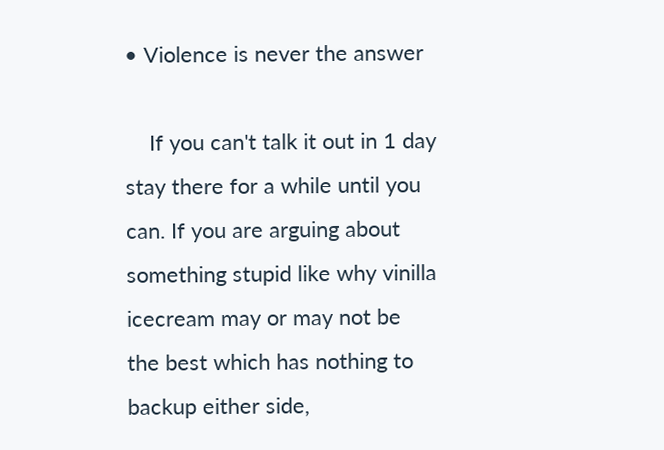• Violence is never the answer

    If you can't talk it out in 1 day stay there for a while until you can. If you are arguing about something stupid like why vinilla icecream may or may not be the best which has nothing to backup either side,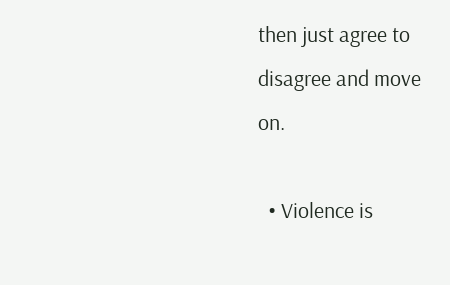then just agree to disagree and move on.

  • Violence is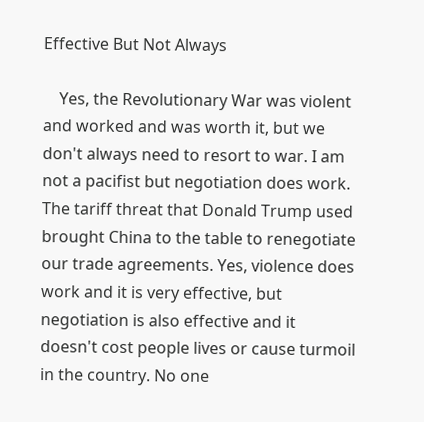Effective But Not Always

    Yes, the Revolutionary War was violent and worked and was worth it, but we don't always need to resort to war. I am not a pacifist but negotiation does work. The tariff threat that Donald Trump used brought China to the table to renegotiate our trade agreements. Yes, violence does work and it is very effective, but negotiation is also effective and it doesn't cost people lives or cause turmoil in the country. No one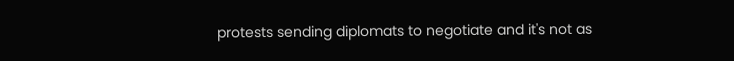protests sending diplomats to negotiate and it's not as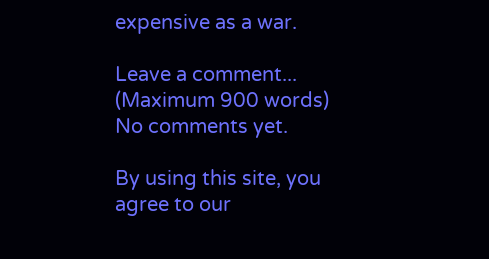expensive as a war.

Leave a comment...
(Maximum 900 words)
No comments yet.

By using this site, you agree to our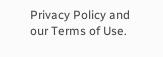Privacy Policy and our Terms of Use.